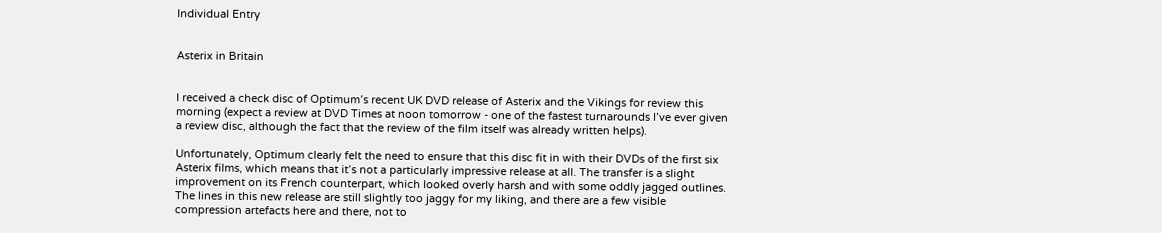Individual Entry


Asterix in Britain


I received a check disc of Optimum’s recent UK DVD release of Asterix and the Vikings for review this morning (expect a review at DVD Times at noon tomorrow - one of the fastest turnarounds I’ve ever given a review disc, although the fact that the review of the film itself was already written helps).

Unfortunately, Optimum clearly felt the need to ensure that this disc fit in with their DVDs of the first six Asterix films, which means that it’s not a particularly impressive release at all. The transfer is a slight improvement on its French counterpart, which looked overly harsh and with some oddly jagged outlines. The lines in this new release are still slightly too jaggy for my liking, and there are a few visible compression artefacts here and there, not to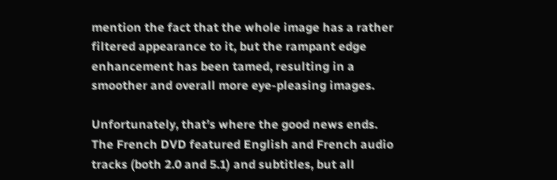mention the fact that the whole image has a rather filtered appearance to it, but the rampant edge enhancement has been tamed, resulting in a smoother and overall more eye-pleasing images.

Unfortunately, that’s where the good news ends. The French DVD featured English and French audio tracks (both 2.0 and 5.1) and subtitles, but all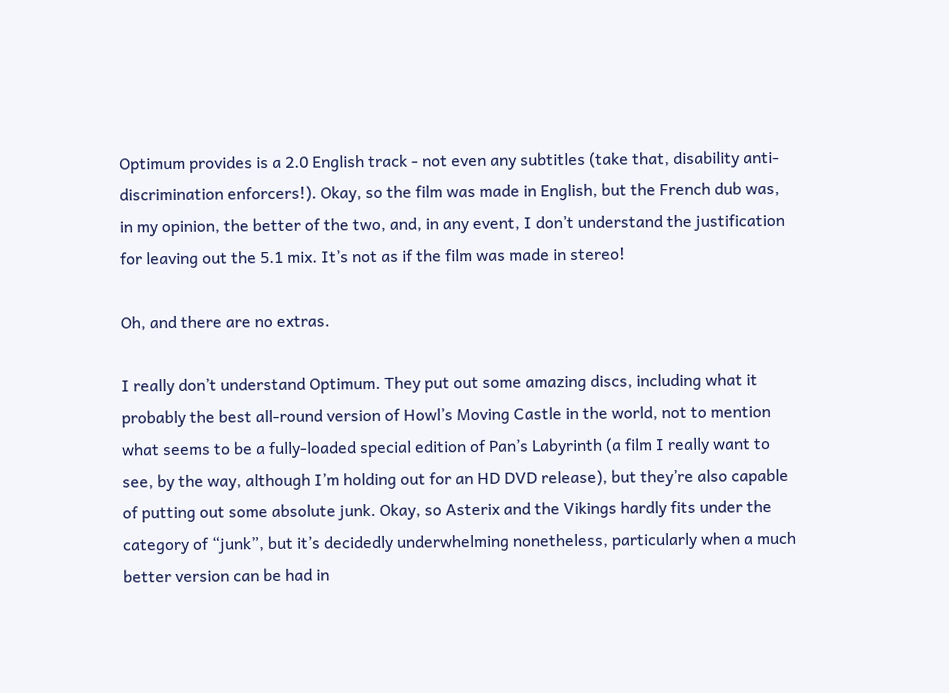Optimum provides is a 2.0 English track - not even any subtitles (take that, disability anti-discrimination enforcers!). Okay, so the film was made in English, but the French dub was, in my opinion, the better of the two, and, in any event, I don’t understand the justification for leaving out the 5.1 mix. It’s not as if the film was made in stereo!

Oh, and there are no extras.

I really don’t understand Optimum. They put out some amazing discs, including what it probably the best all-round version of Howl’s Moving Castle in the world, not to mention what seems to be a fully-loaded special edition of Pan’s Labyrinth (a film I really want to see, by the way, although I’m holding out for an HD DVD release), but they’re also capable of putting out some absolute junk. Okay, so Asterix and the Vikings hardly fits under the category of “junk”, but it’s decidedly underwhelming nonetheless, particularly when a much better version can be had in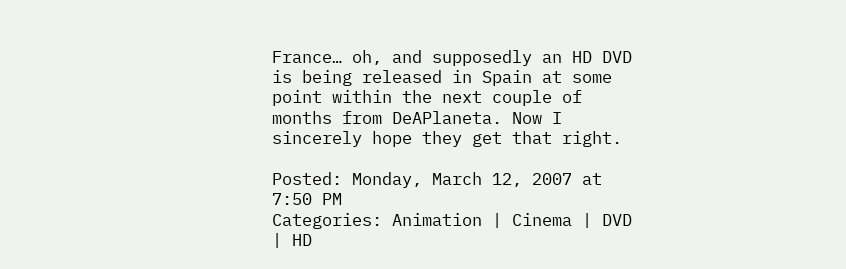France… oh, and supposedly an HD DVD is being released in Spain at some point within the next couple of months from DeAPlaneta. Now I sincerely hope they get that right.

Posted: Monday, March 12, 2007 at 7:50 PM
Categories: Animation | Cinema | DVD | HD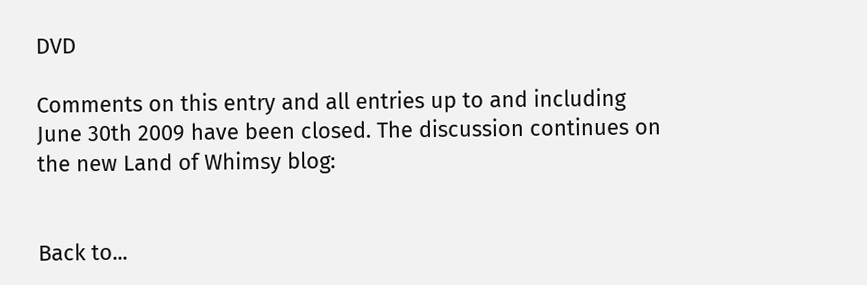DVD

Comments on this entry and all entries up to and including June 30th 2009 have been closed. The discussion continues on the new Land of Whimsy blog:


Back to...